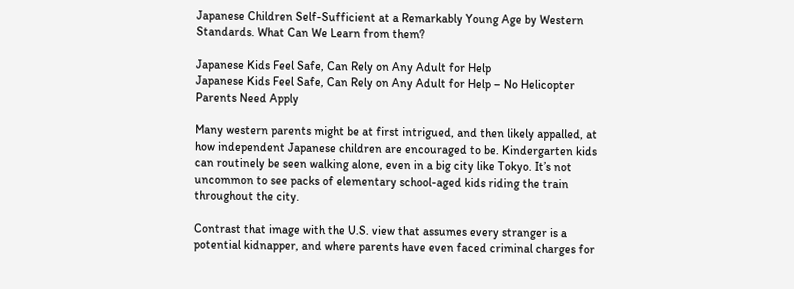Japanese Children Self-Sufficient at a Remarkably Young Age by Western Standards. What Can We Learn from them?

Japanese Kids Feel Safe, Can Rely on Any Adult for Help
Japanese Kids Feel Safe, Can Rely on Any Adult for Help – No Helicopter Parents Need Apply

Many western parents might be at first intrigued, and then likely appalled, at how independent Japanese children are encouraged to be. Kindergarten kids can routinely be seen walking alone, even in a big city like Tokyo. It’s not uncommon to see packs of elementary school-aged kids riding the train throughout the city.

Contrast that image with the U.S. view that assumes every stranger is a potential kidnapper, and where parents have even faced criminal charges for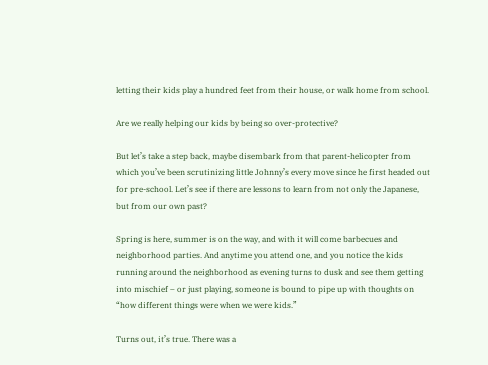letting their kids play a hundred feet from their house, or walk home from school.

Are we really helping our kids by being so over-protective?

But let’s take a step back, maybe disembark from that parent-helicopter from which you’ve been scrutinizing little Johnny’s every move since he first headed out for pre-school. Let’s see if there are lessons to learn from not only the Japanese, but from our own past?

Spring is here, summer is on the way, and with it will come barbecues and neighborhood parties. And anytime you attend one, and you notice the kids running around the neighborhood as evening turns to dusk and see them getting into mischief – or just playing, someone is bound to pipe up with thoughts on “how different things were when we were kids.”

Turns out, it’s true. There was a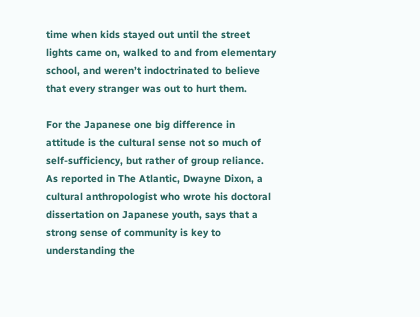time when kids stayed out until the street lights came on, walked to and from elementary school, and weren’t indoctrinated to believe that every stranger was out to hurt them.

For the Japanese one big difference in attitude is the cultural sense not so much of self-sufficiency, but rather of group reliance. As reported in The Atlantic, Dwayne Dixon, a cultural anthropologist who wrote his doctoral dissertation on Japanese youth, says that a strong sense of community is key to understanding the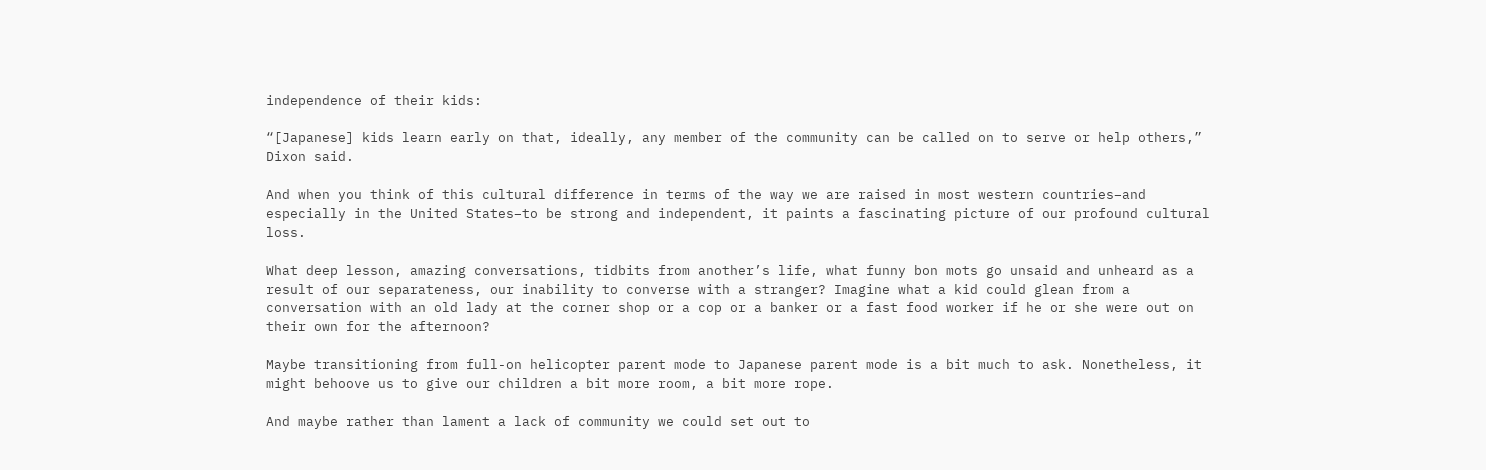independence of their kids:

“[Japanese] kids learn early on that, ideally, any member of the community can be called on to serve or help others,” Dixon said.

And when you think of this cultural difference in terms of the way we are raised in most western countries–and especially in the United States–to be strong and independent, it paints a fascinating picture of our profound cultural loss.

What deep lesson, amazing conversations, tidbits from another’s life, what funny bon mots go unsaid and unheard as a result of our separateness, our inability to converse with a stranger? Imagine what a kid could glean from a conversation with an old lady at the corner shop or a cop or a banker or a fast food worker if he or she were out on their own for the afternoon?

Maybe transitioning from full-on helicopter parent mode to Japanese parent mode is a bit much to ask. Nonetheless, it might behoove us to give our children a bit more room, a bit more rope.

And maybe rather than lament a lack of community we could set out to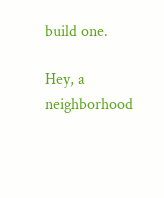build one.

Hey, a neighborhood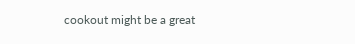cookout might be a great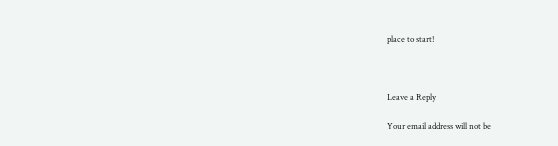place to start!



Leave a Reply

Your email address will not be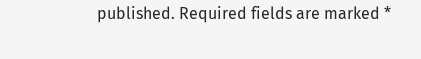published. Required fields are marked *